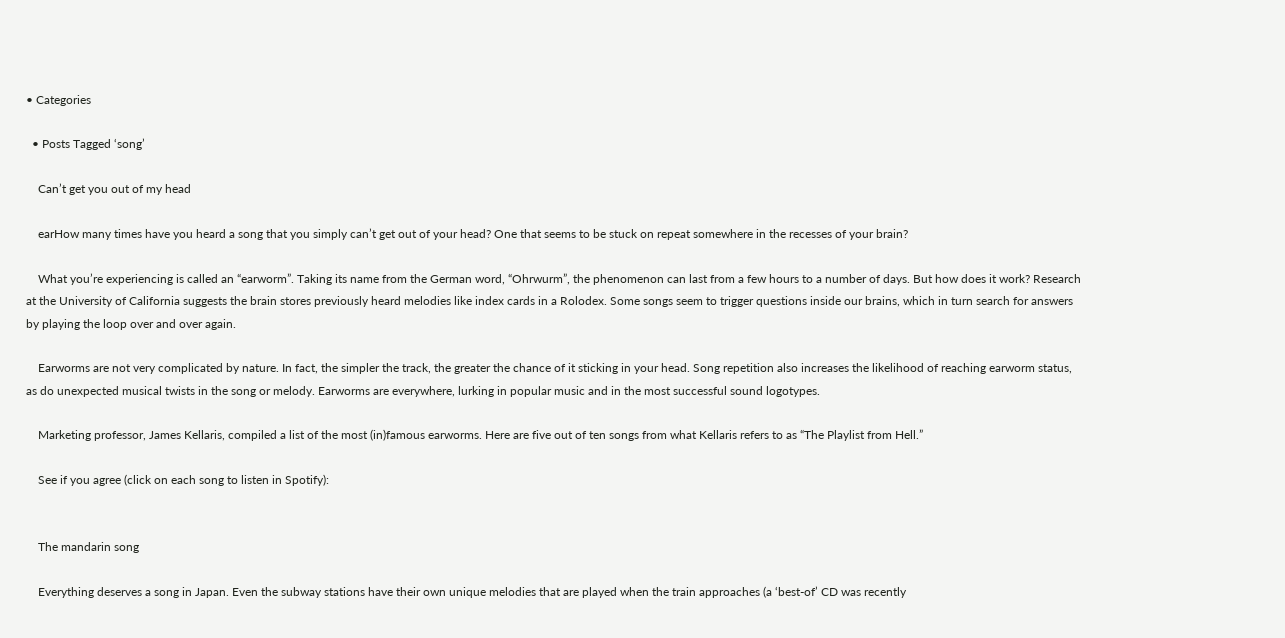• Categories

  • Posts Tagged ‘song’

    Can’t get you out of my head

    earHow many times have you heard a song that you simply can’t get out of your head? One that seems to be stuck on repeat somewhere in the recesses of your brain?

    What you’re experiencing is called an “earworm”. Taking its name from the German word, “Ohrwurm”, the phenomenon can last from a few hours to a number of days. But how does it work? Research at the University of California suggests the brain stores previously heard melodies like index cards in a Rolodex. Some songs seem to trigger questions inside our brains, which in turn search for answers by playing the loop over and over again.

    Earworms are not very complicated by nature. In fact, the simpler the track, the greater the chance of it sticking in your head. Song repetition also increases the likelihood of reaching earworm status, as do unexpected musical twists in the song or melody. Earworms are everywhere, lurking in popular music and in the most successful sound logotypes.

    Marketing professor, James Kellaris, compiled a list of the most (in)famous earworms. Here are five out of ten songs from what Kellaris refers to as “The Playlist from Hell.”

    See if you agree (click on each song to listen in Spotify):


    The mandarin song

    Everything deserves a song in Japan. Even the subway stations have their own unique melodies that are played when the train approaches (a ‘best-of’ CD was recently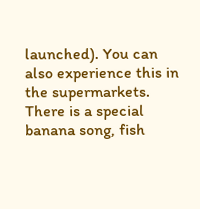launched). You can also experience this in the supermarkets. There is a special banana song, fish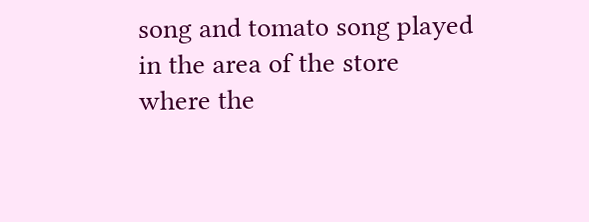song and tomato song played in the area of the store where the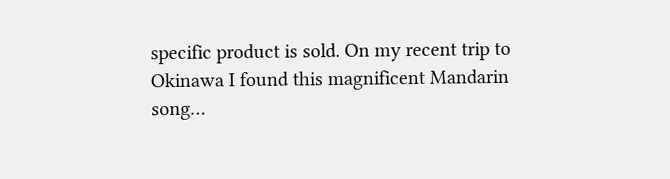specific product is sold. On my recent trip to Okinawa I found this magnificent Mandarin song…